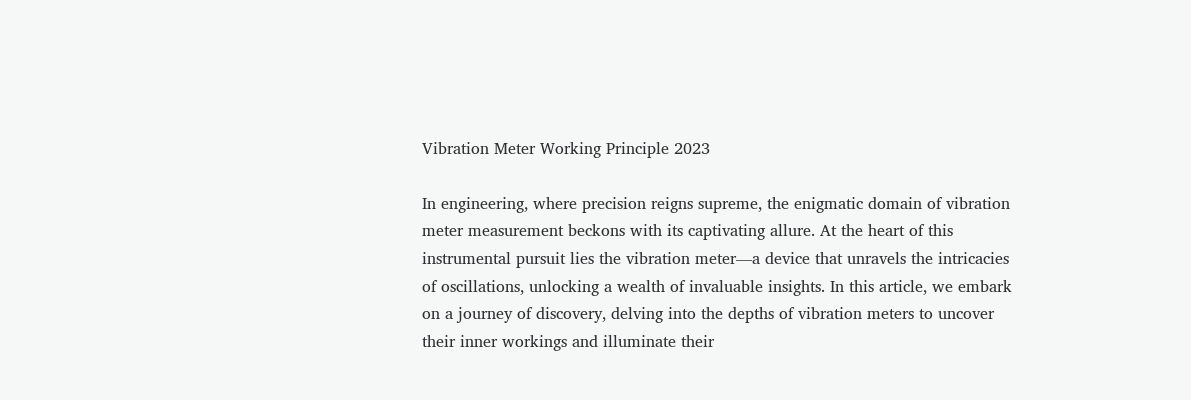Vibration Meter Working Principle 2023

In engineering, where precision reigns supreme, the enigmatic domain of vibration meter measurement beckons with its captivating allure. At the heart of this instrumental pursuit lies the vibration meter—a device that unravels the intricacies of oscillations, unlocking a wealth of invaluable insights. In this article, we embark on a journey of discovery, delving into the depths of vibration meters to uncover their inner workings and illuminate their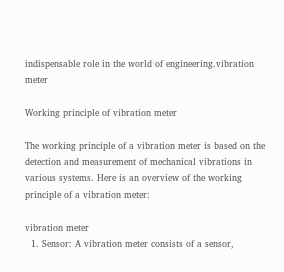indispensable role in the world of engineering.vibration meter

Working principle of vibration meter

The working principle of a vibration meter is based on the detection and measurement of mechanical vibrations in various systems. Here is an overview of the working principle of a vibration meter:

vibration meter
  1. Sensor: A vibration meter consists of a sensor,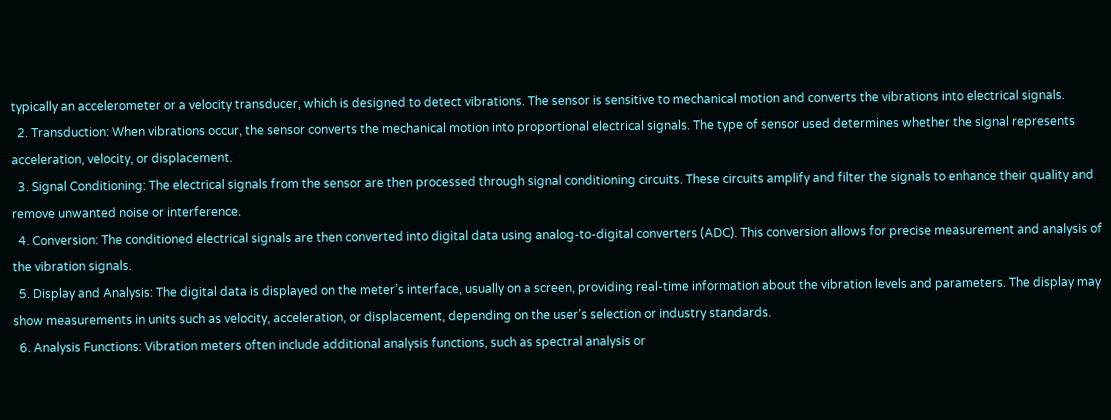typically an accelerometer or a velocity transducer, which is designed to detect vibrations. The sensor is sensitive to mechanical motion and converts the vibrations into electrical signals.
  2. Transduction: When vibrations occur, the sensor converts the mechanical motion into proportional electrical signals. The type of sensor used determines whether the signal represents acceleration, velocity, or displacement.
  3. Signal Conditioning: The electrical signals from the sensor are then processed through signal conditioning circuits. These circuits amplify and filter the signals to enhance their quality and remove unwanted noise or interference.
  4. Conversion: The conditioned electrical signals are then converted into digital data using analog-to-digital converters (ADC). This conversion allows for precise measurement and analysis of the vibration signals.
  5. Display and Analysis: The digital data is displayed on the meter’s interface, usually on a screen, providing real-time information about the vibration levels and parameters. The display may show measurements in units such as velocity, acceleration, or displacement, depending on the user’s selection or industry standards.
  6. Analysis Functions: Vibration meters often include additional analysis functions, such as spectral analysis or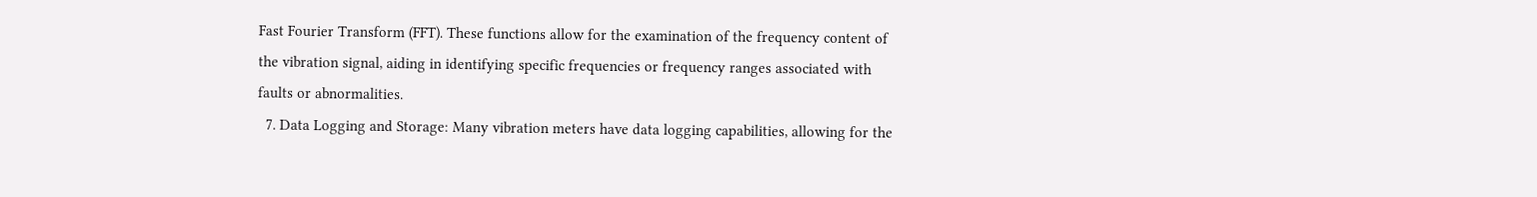Fast Fourier Transform (FFT). These functions allow for the examination of the frequency content of the vibration signal, aiding in identifying specific frequencies or frequency ranges associated with faults or abnormalities.
  7. Data Logging and Storage: Many vibration meters have data logging capabilities, allowing for the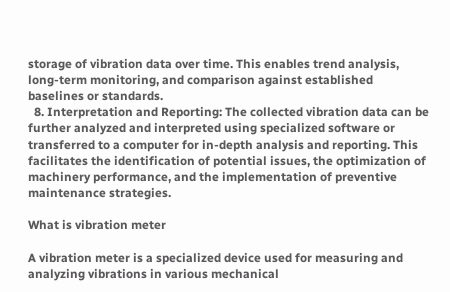storage of vibration data over time. This enables trend analysis, long-term monitoring, and comparison against established baselines or standards.
  8. Interpretation and Reporting: The collected vibration data can be further analyzed and interpreted using specialized software or transferred to a computer for in-depth analysis and reporting. This facilitates the identification of potential issues, the optimization of machinery performance, and the implementation of preventive maintenance strategies.

What is vibration meter

A vibration meter is a specialized device used for measuring and analyzing vibrations in various mechanical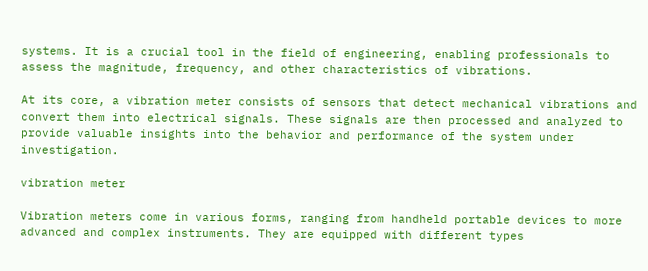systems. It is a crucial tool in the field of engineering, enabling professionals to assess the magnitude, frequency, and other characteristics of vibrations.

At its core, a vibration meter consists of sensors that detect mechanical vibrations and convert them into electrical signals. These signals are then processed and analyzed to provide valuable insights into the behavior and performance of the system under investigation.

vibration meter

Vibration meters come in various forms, ranging from handheld portable devices to more advanced and complex instruments. They are equipped with different types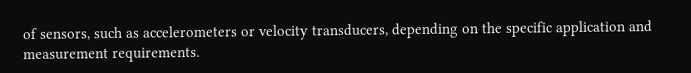of sensors, such as accelerometers or velocity transducers, depending on the specific application and measurement requirements.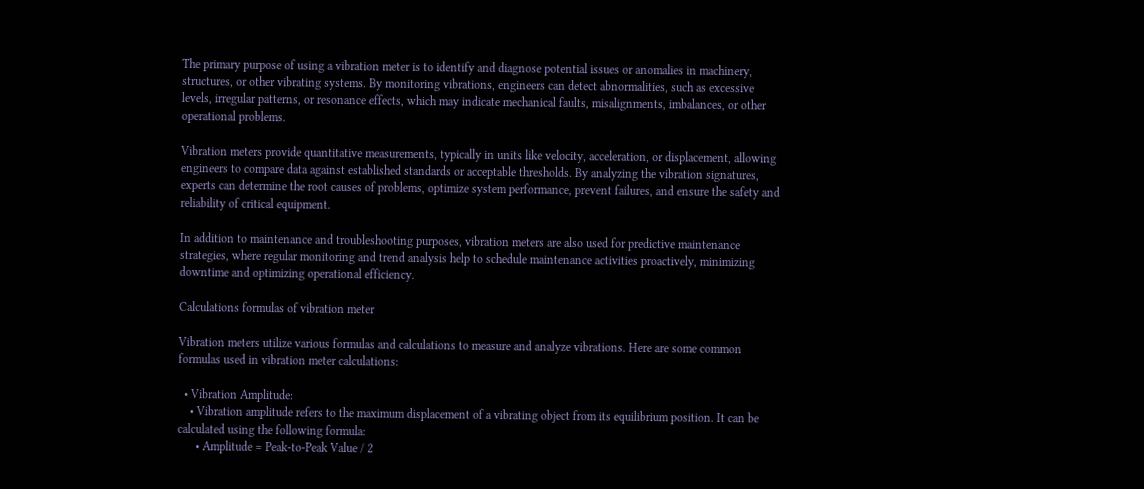The primary purpose of using a vibration meter is to identify and diagnose potential issues or anomalies in machinery, structures, or other vibrating systems. By monitoring vibrations, engineers can detect abnormalities, such as excessive levels, irregular patterns, or resonance effects, which may indicate mechanical faults, misalignments, imbalances, or other operational problems.

Vibration meters provide quantitative measurements, typically in units like velocity, acceleration, or displacement, allowing engineers to compare data against established standards or acceptable thresholds. By analyzing the vibration signatures, experts can determine the root causes of problems, optimize system performance, prevent failures, and ensure the safety and reliability of critical equipment.

In addition to maintenance and troubleshooting purposes, vibration meters are also used for predictive maintenance strategies, where regular monitoring and trend analysis help to schedule maintenance activities proactively, minimizing downtime and optimizing operational efficiency.

Calculations formulas of vibration meter

Vibration meters utilize various formulas and calculations to measure and analyze vibrations. Here are some common formulas used in vibration meter calculations:

  • Vibration Amplitude:
    • Vibration amplitude refers to the maximum displacement of a vibrating object from its equilibrium position. It can be calculated using the following formula:
      • Amplitude = Peak-to-Peak Value / 2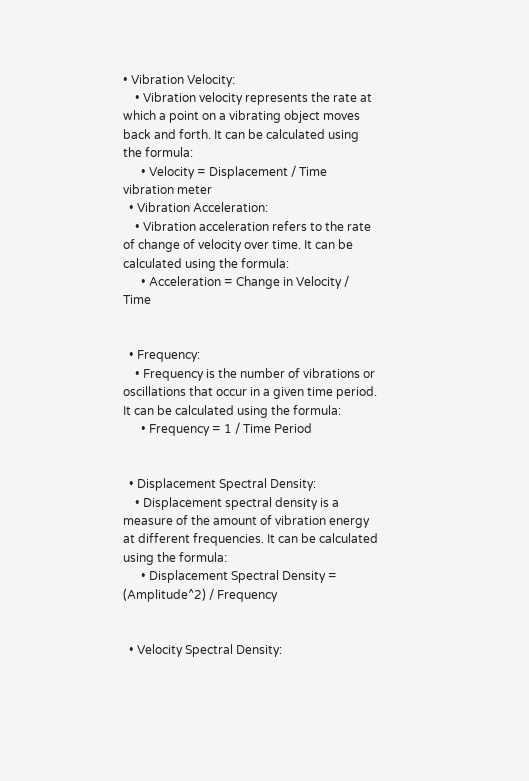• Vibration Velocity:
    • Vibration velocity represents the rate at which a point on a vibrating object moves back and forth. It can be calculated using the formula:
      • Velocity = Displacement / Time
vibration meter
  • Vibration Acceleration:
    • Vibration acceleration refers to the rate of change of velocity over time. It can be calculated using the formula:
      • Acceleration = Change in Velocity / Time


  • Frequency:
    • Frequency is the number of vibrations or oscillations that occur in a given time period. It can be calculated using the formula:
      • Frequency = 1 / Time Period


  • Displacement Spectral Density:
    • Displacement spectral density is a measure of the amount of vibration energy at different frequencies. It can be calculated using the formula:
      • Displacement Spectral Density = (Amplitude^2) / Frequency


  • Velocity Spectral Density: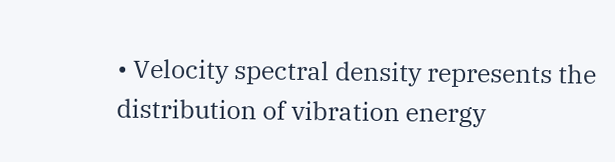• Velocity spectral density represents the distribution of vibration energy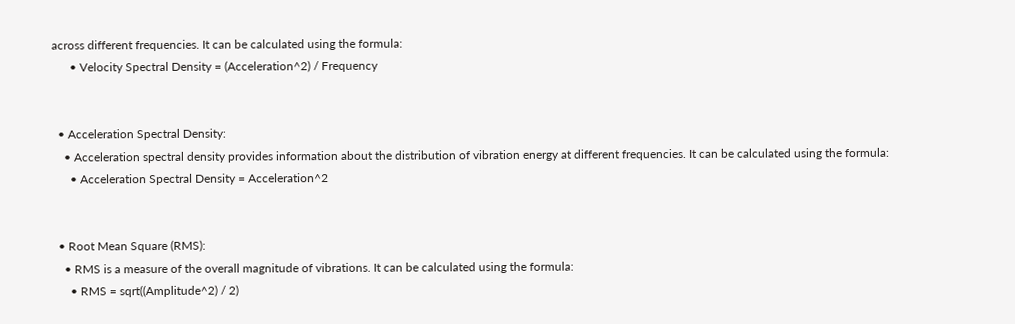across different frequencies. It can be calculated using the formula:
      • Velocity Spectral Density = (Acceleration^2) / Frequency


  • Acceleration Spectral Density:
    • Acceleration spectral density provides information about the distribution of vibration energy at different frequencies. It can be calculated using the formula:
      • Acceleration Spectral Density = Acceleration^2


  • Root Mean Square (RMS):
    • RMS is a measure of the overall magnitude of vibrations. It can be calculated using the formula:
      • RMS = sqrt((Amplitude^2) / 2)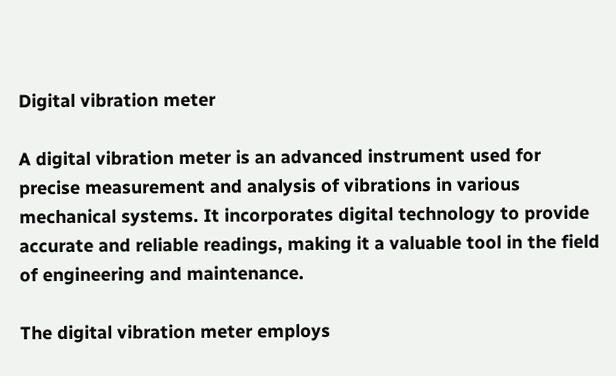Digital vibration meter

A digital vibration meter is an advanced instrument used for precise measurement and analysis of vibrations in various mechanical systems. It incorporates digital technology to provide accurate and reliable readings, making it a valuable tool in the field of engineering and maintenance.

The digital vibration meter employs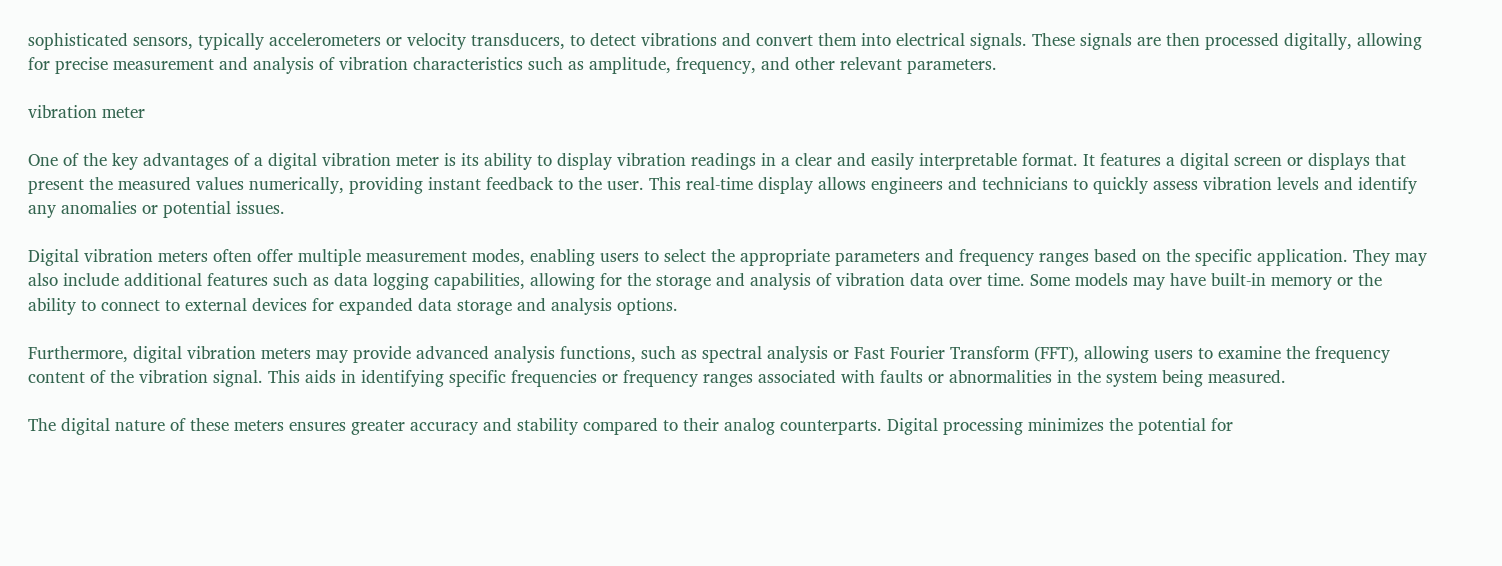sophisticated sensors, typically accelerometers or velocity transducers, to detect vibrations and convert them into electrical signals. These signals are then processed digitally, allowing for precise measurement and analysis of vibration characteristics such as amplitude, frequency, and other relevant parameters.

vibration meter

One of the key advantages of a digital vibration meter is its ability to display vibration readings in a clear and easily interpretable format. It features a digital screen or displays that present the measured values numerically, providing instant feedback to the user. This real-time display allows engineers and technicians to quickly assess vibration levels and identify any anomalies or potential issues.

Digital vibration meters often offer multiple measurement modes, enabling users to select the appropriate parameters and frequency ranges based on the specific application. They may also include additional features such as data logging capabilities, allowing for the storage and analysis of vibration data over time. Some models may have built-in memory or the ability to connect to external devices for expanded data storage and analysis options.

Furthermore, digital vibration meters may provide advanced analysis functions, such as spectral analysis or Fast Fourier Transform (FFT), allowing users to examine the frequency content of the vibration signal. This aids in identifying specific frequencies or frequency ranges associated with faults or abnormalities in the system being measured.

The digital nature of these meters ensures greater accuracy and stability compared to their analog counterparts. Digital processing minimizes the potential for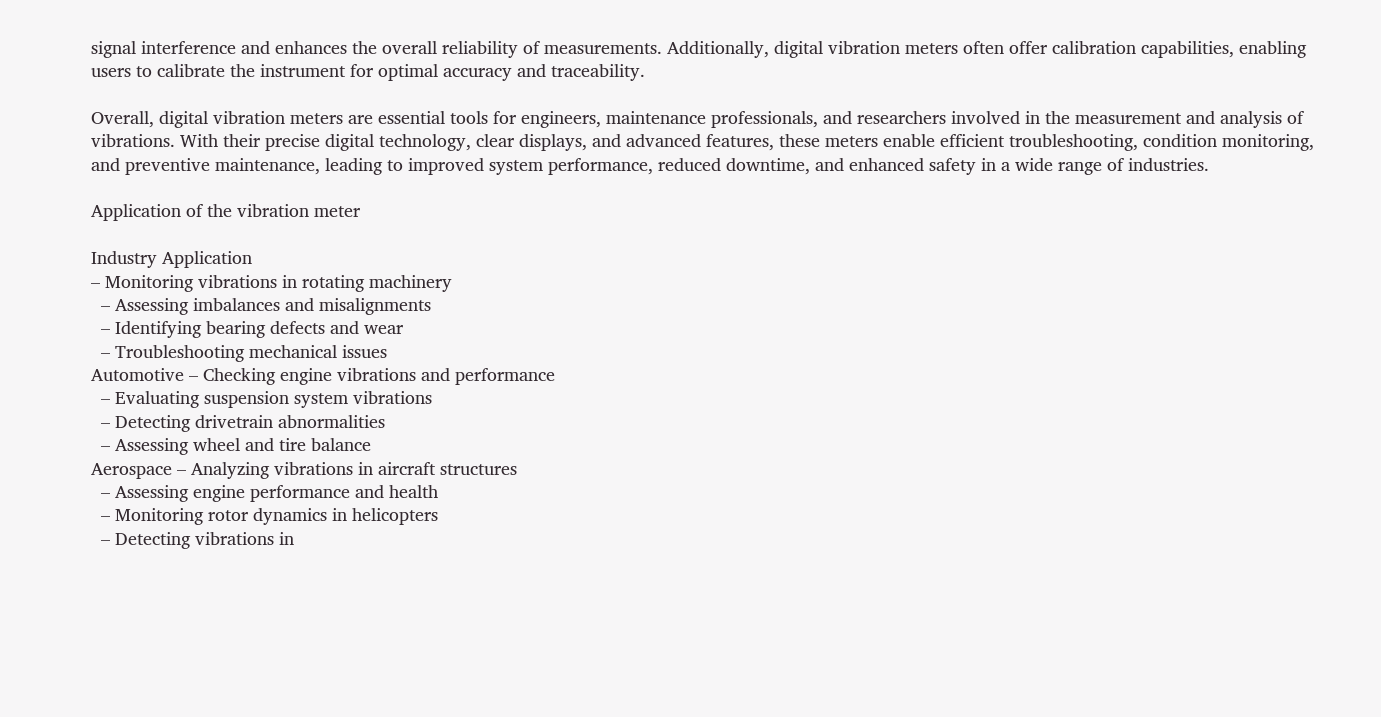signal interference and enhances the overall reliability of measurements. Additionally, digital vibration meters often offer calibration capabilities, enabling users to calibrate the instrument for optimal accuracy and traceability.

Overall, digital vibration meters are essential tools for engineers, maintenance professionals, and researchers involved in the measurement and analysis of vibrations. With their precise digital technology, clear displays, and advanced features, these meters enable efficient troubleshooting, condition monitoring, and preventive maintenance, leading to improved system performance, reduced downtime, and enhanced safety in a wide range of industries.

Application of the vibration meter

Industry Application
– Monitoring vibrations in rotating machinery
  – Assessing imbalances and misalignments
  – Identifying bearing defects and wear
  – Troubleshooting mechanical issues
Automotive – Checking engine vibrations and performance
  – Evaluating suspension system vibrations
  – Detecting drivetrain abnormalities
  – Assessing wheel and tire balance
Aerospace – Analyzing vibrations in aircraft structures
  – Assessing engine performance and health
  – Monitoring rotor dynamics in helicopters
  – Detecting vibrations in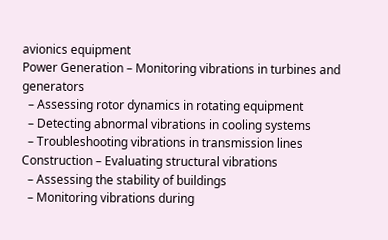avionics equipment
Power Generation – Monitoring vibrations in turbines and generators
  – Assessing rotor dynamics in rotating equipment
  – Detecting abnormal vibrations in cooling systems
  – Troubleshooting vibrations in transmission lines
Construction – Evaluating structural vibrations
  – Assessing the stability of buildings
  – Monitoring vibrations during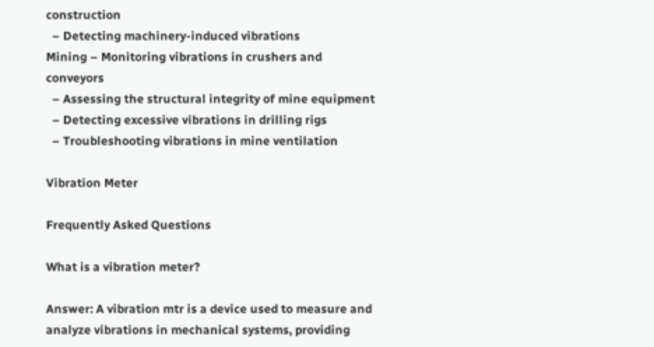construction
  – Detecting machinery-induced vibrations
Mining – Monitoring vibrations in crushers and conveyors
  – Assessing the structural integrity of mine equipment
  – Detecting excessive vibrations in drilling rigs
  – Troubleshooting vibrations in mine ventilation

Vibration Meter

Frequently Asked Questions

What is a vibration meter?

Answer: A vibration mtr is a device used to measure and analyze vibrations in mechanical systems, providing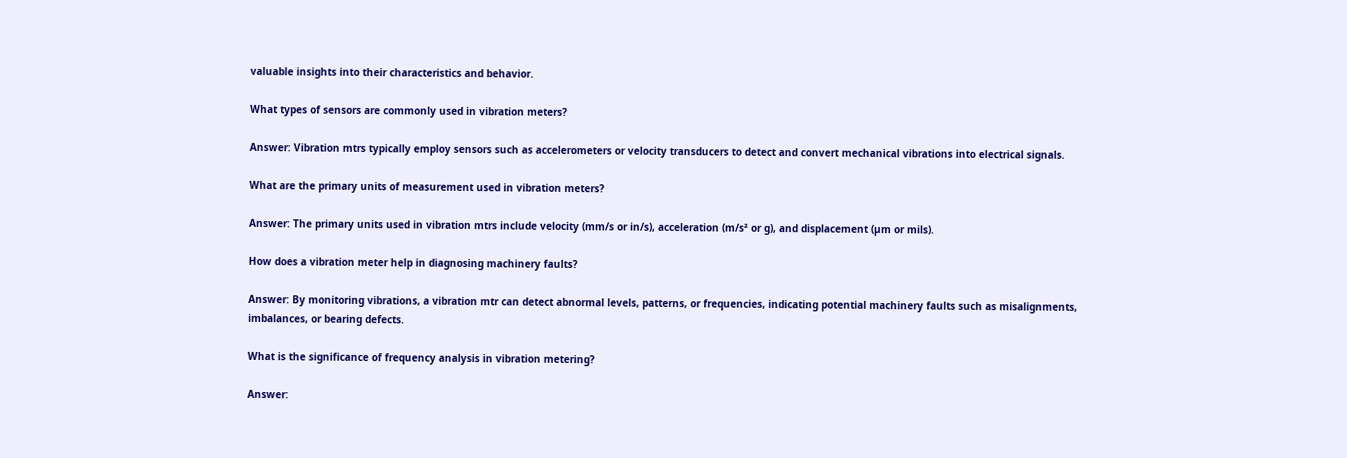valuable insights into their characteristics and behavior.

What types of sensors are commonly used in vibration meters?

Answer: Vibration mtrs typically employ sensors such as accelerometers or velocity transducers to detect and convert mechanical vibrations into electrical signals.

What are the primary units of measurement used in vibration meters?

Answer: The primary units used in vibration mtrs include velocity (mm/s or in/s), acceleration (m/s² or g), and displacement (µm or mils).

How does a vibration meter help in diagnosing machinery faults?

Answer: By monitoring vibrations, a vibration mtr can detect abnormal levels, patterns, or frequencies, indicating potential machinery faults such as misalignments, imbalances, or bearing defects.

What is the significance of frequency analysis in vibration metering?

Answer: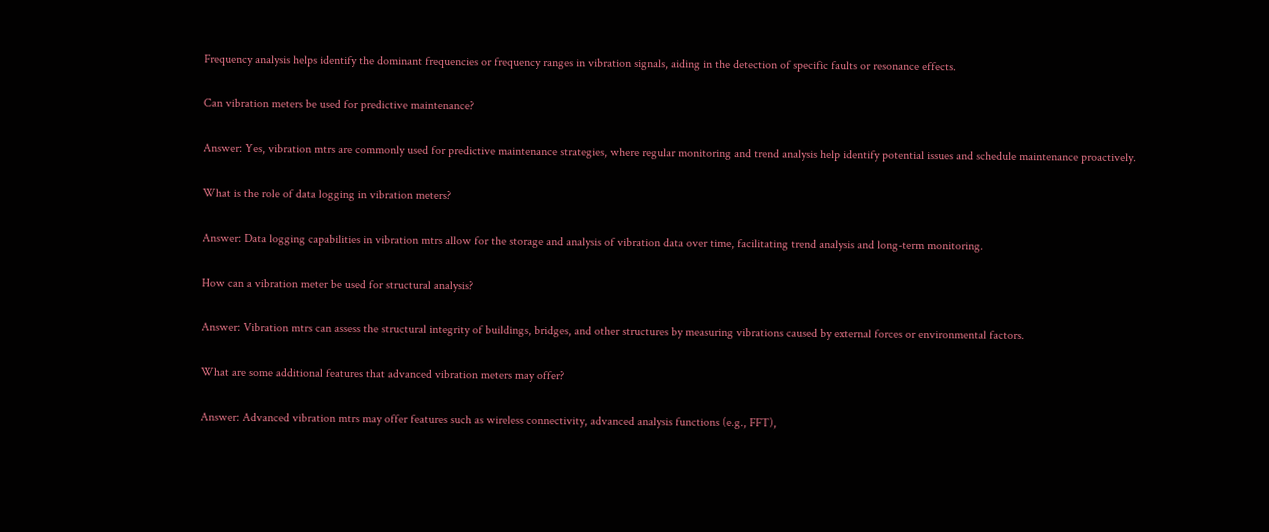Frequency analysis helps identify the dominant frequencies or frequency ranges in vibration signals, aiding in the detection of specific faults or resonance effects.

Can vibration meters be used for predictive maintenance?

Answer: Yes, vibration mtrs are commonly used for predictive maintenance strategies, where regular monitoring and trend analysis help identify potential issues and schedule maintenance proactively.

What is the role of data logging in vibration meters?

Answer: Data logging capabilities in vibration mtrs allow for the storage and analysis of vibration data over time, facilitating trend analysis and long-term monitoring.

How can a vibration meter be used for structural analysis?

Answer: Vibration mtrs can assess the structural integrity of buildings, bridges, and other structures by measuring vibrations caused by external forces or environmental factors.

What are some additional features that advanced vibration meters may offer?

Answer: Advanced vibration mtrs may offer features such as wireless connectivity, advanced analysis functions (e.g., FFT),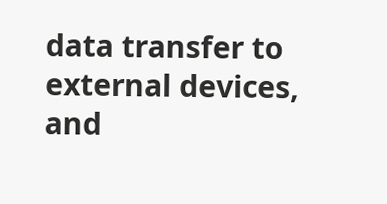data transfer to external devices, and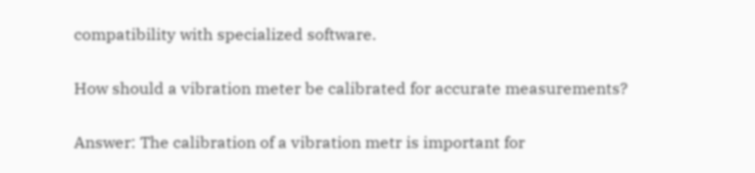compatibility with specialized software.

How should a vibration meter be calibrated for accurate measurements?

Answer: The calibration of a vibration metr is important for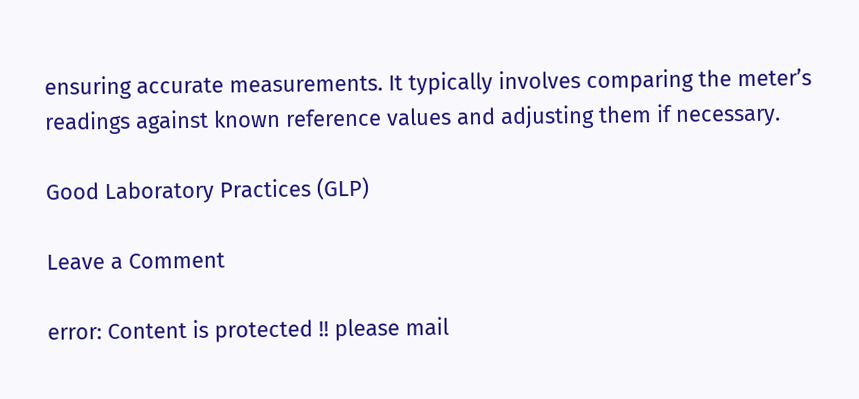ensuring accurate measurements. It typically involves comparing the meter’s readings against known reference values and adjusting them if necessary.

Good Laboratory Practices (GLP)

Leave a Comment

error: Content is protected !! please mail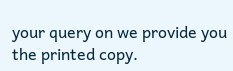your query on we provide you the printed copy.